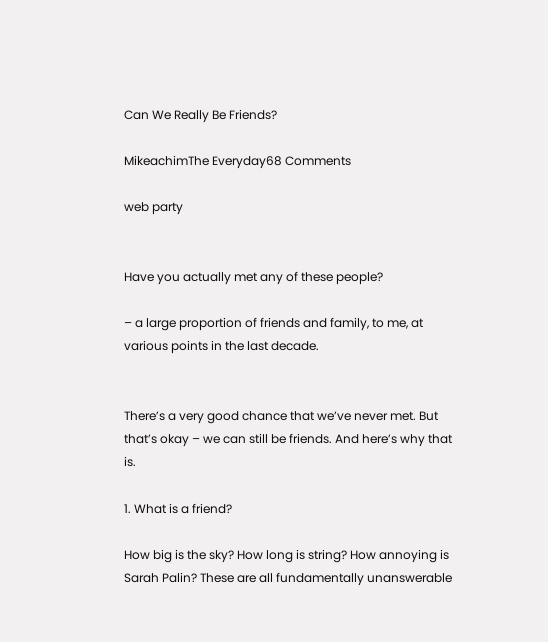Can We Really Be Friends?

MikeachimThe Everyday68 Comments

web party


Have you actually met any of these people?

– a large proportion of friends and family, to me, at various points in the last decade.


There’s a very good chance that we’ve never met. But that’s okay – we can still be friends. And here’s why that is.

1. What is a friend?

How big is the sky? How long is string? How annoying is Sarah Palin? These are all fundamentally unanswerable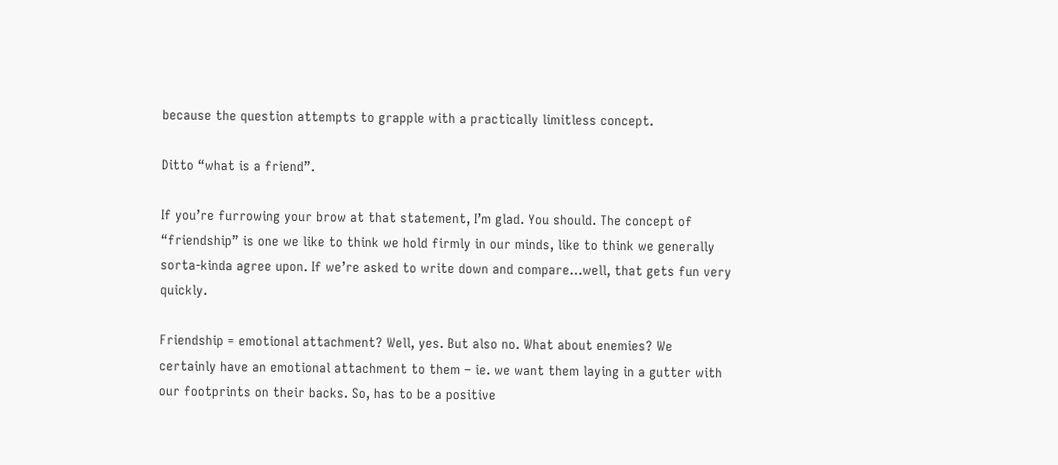because the question attempts to grapple with a practically limitless concept.

Ditto “what is a friend”.

If you’re furrowing your brow at that statement, I’m glad. You should. The concept of “friendship” is one we like to think we hold firmly in our minds, like to think we generally sorta-kinda agree upon. If we’re asked to write down and compare…well, that gets fun very quickly.

Friendship = emotional attachment? Well, yes. But also no. What about enemies? We certainly have an emotional attachment to them – ie. we want them laying in a gutter with our footprints on their backs. So, has to be a positive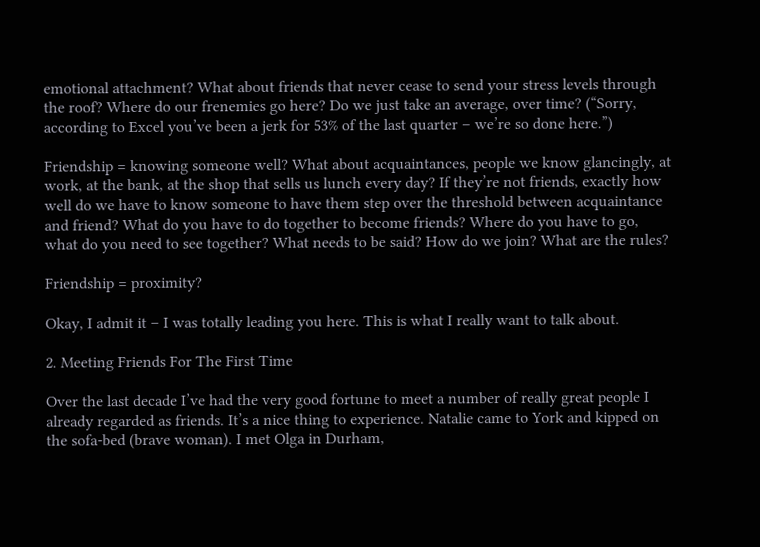emotional attachment? What about friends that never cease to send your stress levels through the roof? Where do our frenemies go here? Do we just take an average, over time? (“Sorry, according to Excel you’ve been a jerk for 53% of the last quarter – we’re so done here.”)

Friendship = knowing someone well? What about acquaintances, people we know glancingly, at work, at the bank, at the shop that sells us lunch every day? If they’re not friends, exactly how well do we have to know someone to have them step over the threshold between acquaintance and friend? What do you have to do together to become friends? Where do you have to go, what do you need to see together? What needs to be said? How do we join? What are the rules?

Friendship = proximity?

Okay, I admit it – I was totally leading you here. This is what I really want to talk about.

2. Meeting Friends For The First Time

Over the last decade I’ve had the very good fortune to meet a number of really great people I already regarded as friends. It’s a nice thing to experience. Natalie came to York and kipped on the sofa-bed (brave woman). I met Olga in Durham,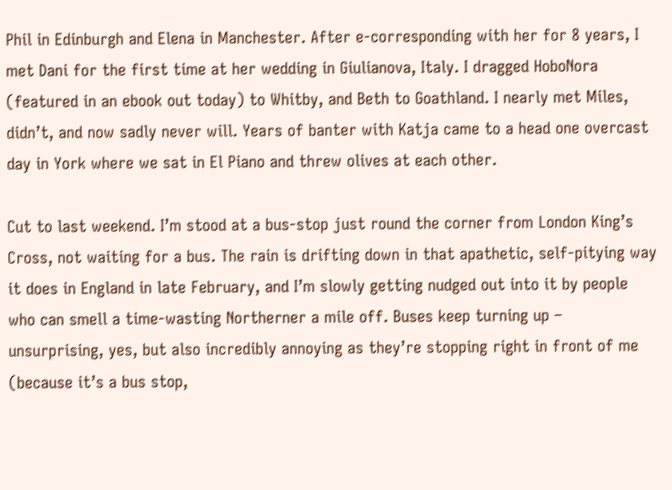Phil in Edinburgh and Elena in Manchester. After e-corresponding with her for 8 years, I met Dani for the first time at her wedding in Giulianova, Italy. I dragged HoboNora (featured in an ebook out today) to Whitby, and Beth to Goathland. I nearly met Miles, didn’t, and now sadly never will. Years of banter with Katja came to a head one overcast day in York where we sat in El Piano and threw olives at each other.

Cut to last weekend. I’m stood at a bus-stop just round the corner from London King’s Cross, not waiting for a bus. The rain is drifting down in that apathetic, self-pitying way it does in England in late February, and I’m slowly getting nudged out into it by people who can smell a time-wasting Northerner a mile off. Buses keep turning up – unsurprising, yes, but also incredibly annoying as they’re stopping right in front of me (because it’s a bus stop,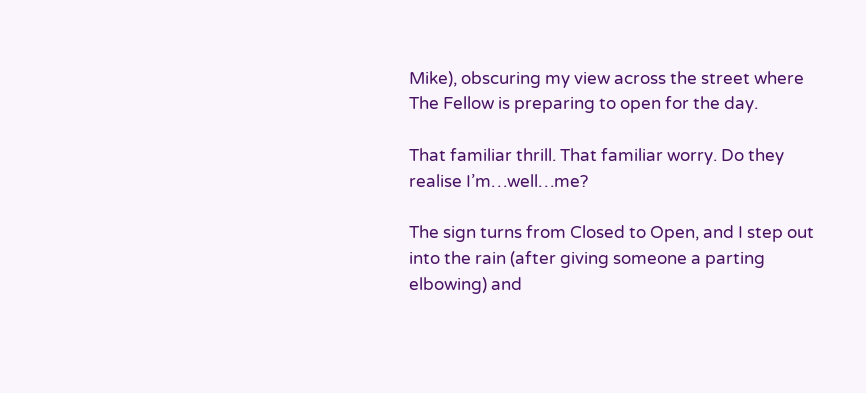Mike), obscuring my view across the street where The Fellow is preparing to open for the day.

That familiar thrill. That familiar worry. Do they realise I’m…well…me?

The sign turns from Closed to Open, and I step out into the rain (after giving someone a parting elbowing) and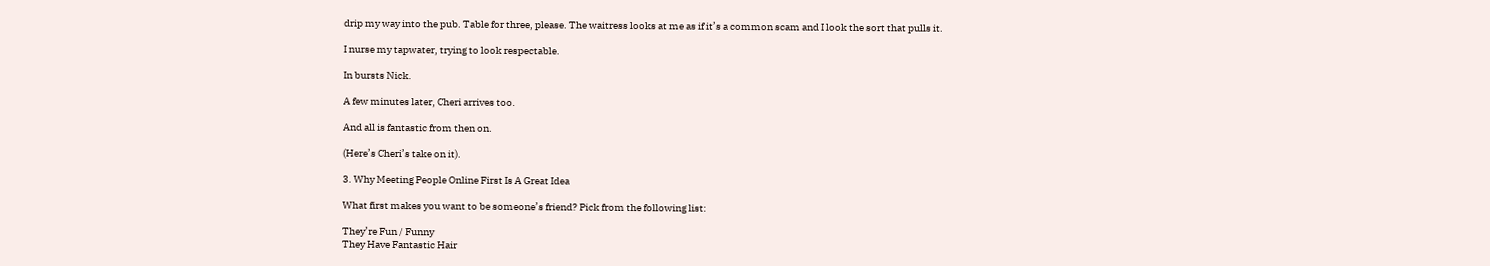drip my way into the pub. Table for three, please. The waitress looks at me as if it’s a common scam and I look the sort that pulls it.

I nurse my tapwater, trying to look respectable.

In bursts Nick.

A few minutes later, Cheri arrives too.

And all is fantastic from then on.

(Here’s Cheri’s take on it).

3. Why Meeting People Online First Is A Great Idea

What first makes you want to be someone’s friend? Pick from the following list:

They’re Fun / Funny
They Have Fantastic Hair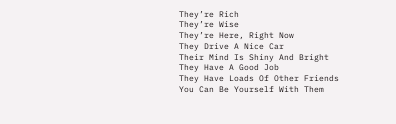They’re Rich
They’re Wise
They’re Here, Right Now
They Drive A Nice Car
Their Mind Is Shiny And Bright
They Have A Good Job
They Have Loads Of Other Friends
You Can Be Yourself With Them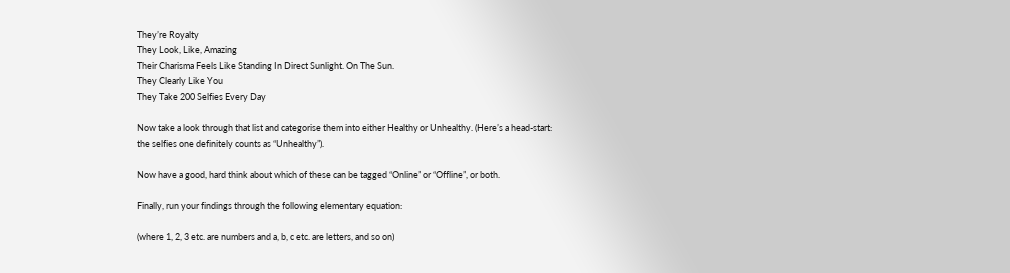They’re Royalty
They Look, Like, Amazing
Their Charisma Feels Like Standing In Direct Sunlight. On The Sun.
They Clearly Like You
They Take 200 Selfies Every Day

Now take a look through that list and categorise them into either Healthy or Unhealthy. (Here’s a head-start: the selfies one definitely counts as “Unhealthy”).

Now have a good, hard think about which of these can be tagged “Online” or “Offline”, or both.

Finally, run your findings through the following elementary equation:

(where 1, 2, 3 etc. are numbers and a, b, c etc. are letters, and so on)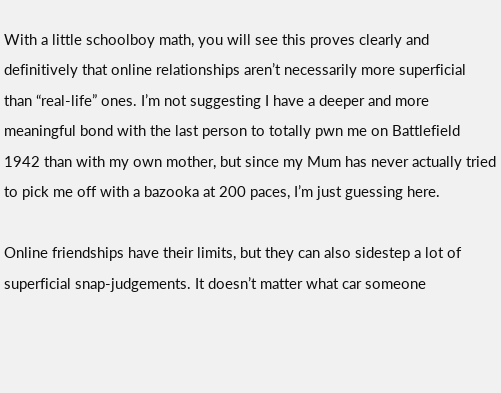With a little schoolboy math, you will see this proves clearly and definitively that online relationships aren’t necessarily more superficial than “real-life” ones. I’m not suggesting I have a deeper and more meaningful bond with the last person to totally pwn me on Battlefield 1942 than with my own mother, but since my Mum has never actually tried to pick me off with a bazooka at 200 paces, I’m just guessing here.

Online friendships have their limits, but they can also sidestep a lot of superficial snap-judgements. It doesn’t matter what car someone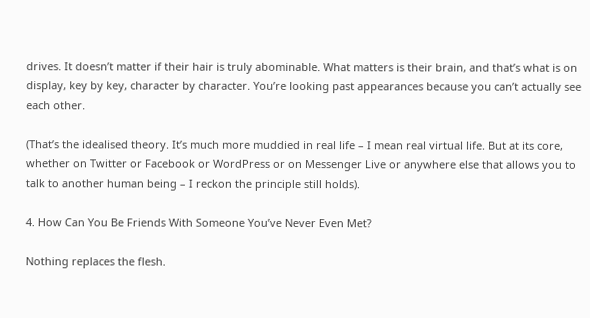drives. It doesn’t matter if their hair is truly abominable. What matters is their brain, and that’s what is on display, key by key, character by character. You’re looking past appearances because you can’t actually see each other.

(That’s the idealised theory. It’s much more muddied in real life – I mean real virtual life. But at its core, whether on Twitter or Facebook or WordPress or on Messenger Live or anywhere else that allows you to talk to another human being – I reckon the principle still holds).

4. How Can You Be Friends With Someone You’ve Never Even Met?

Nothing replaces the flesh.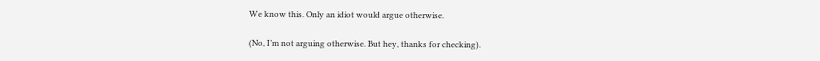We know this. Only an idiot would argue otherwise.

(No, I’m not arguing otherwise. But hey, thanks for checking).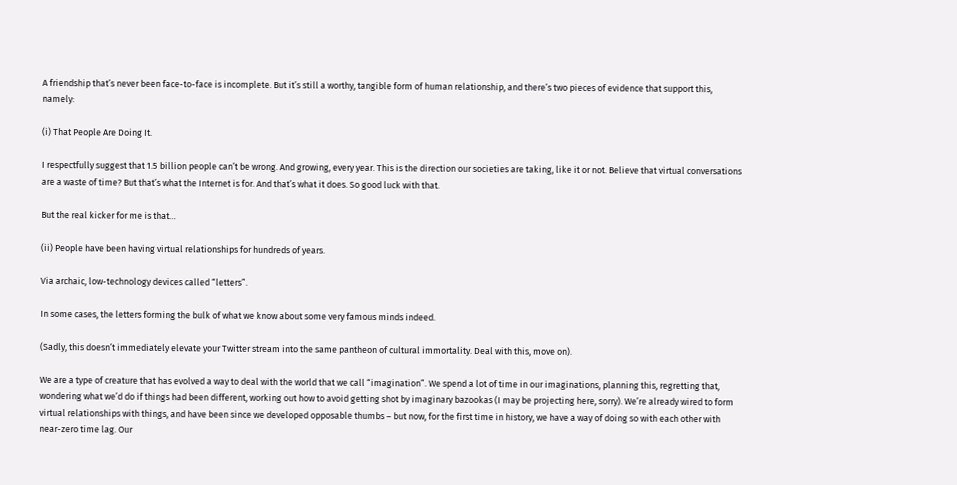A friendship that’s never been face-to-face is incomplete. But it’s still a worthy, tangible form of human relationship, and there’s two pieces of evidence that support this, namely:

(i) That People Are Doing It.

I respectfully suggest that 1.5 billion people can’t be wrong. And growing, every year. This is the direction our societies are taking, like it or not. Believe that virtual conversations are a waste of time? But that’s what the Internet is for. And that’s what it does. So good luck with that.

But the real kicker for me is that…

(ii) People have been having virtual relationships for hundreds of years.

Via archaic, low-technology devices called “letters”.

In some cases, the letters forming the bulk of what we know about some very famous minds indeed.

(Sadly, this doesn’t immediately elevate your Twitter stream into the same pantheon of cultural immortality. Deal with this, move on).

We are a type of creature that has evolved a way to deal with the world that we call “imagination”. We spend a lot of time in our imaginations, planning this, regretting that, wondering what we’d do if things had been different, working out how to avoid getting shot by imaginary bazookas (I may be projecting here, sorry). We’re already wired to form virtual relationships with things, and have been since we developed opposable thumbs – but now, for the first time in history, we have a way of doing so with each other with near-zero time lag. Our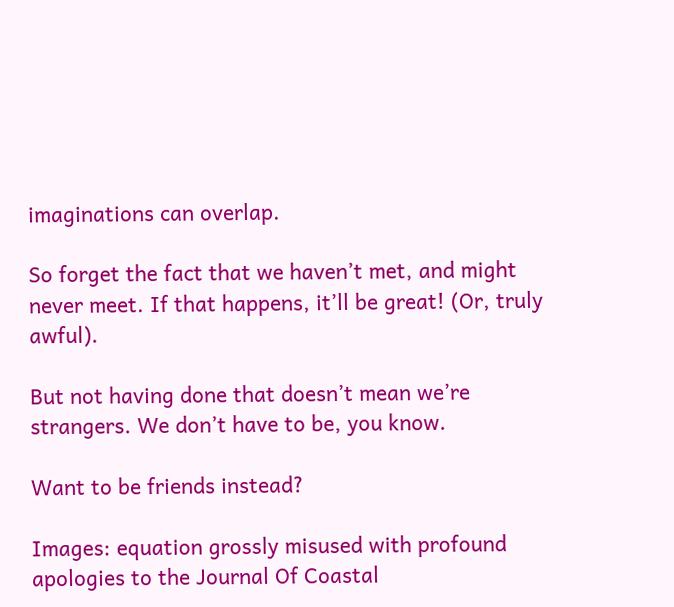imaginations can overlap.

So forget the fact that we haven’t met, and might never meet. If that happens, it’ll be great! (Or, truly awful).

But not having done that doesn’t mean we’re strangers. We don’t have to be, you know.

Want to be friends instead?

Images: equation grossly misused with profound apologies to the Journal Of Coastal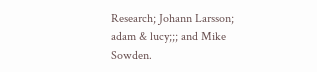Research; Johann Larsson; adam & lucy;;; and Mike Sowden.